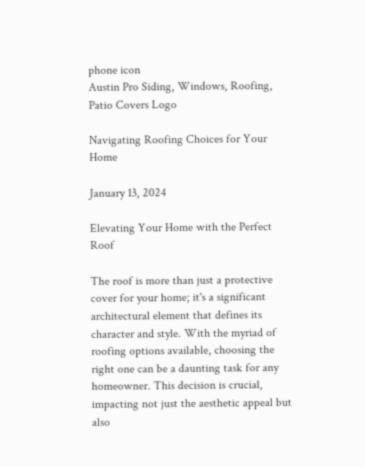phone icon
Austin Pro Siding, Windows, Roofing, Patio Covers Logo

Navigating Roofing Choices for Your Home

January 13, 2024

Elevating Your Home with the Perfect Roof

The roof is more than just a protective cover for your home; it's a significant architectural element that defines its character and style. With the myriad of roofing options available, choosing the right one can be a daunting task for any homeowner. This decision is crucial, impacting not just the aesthetic appeal but also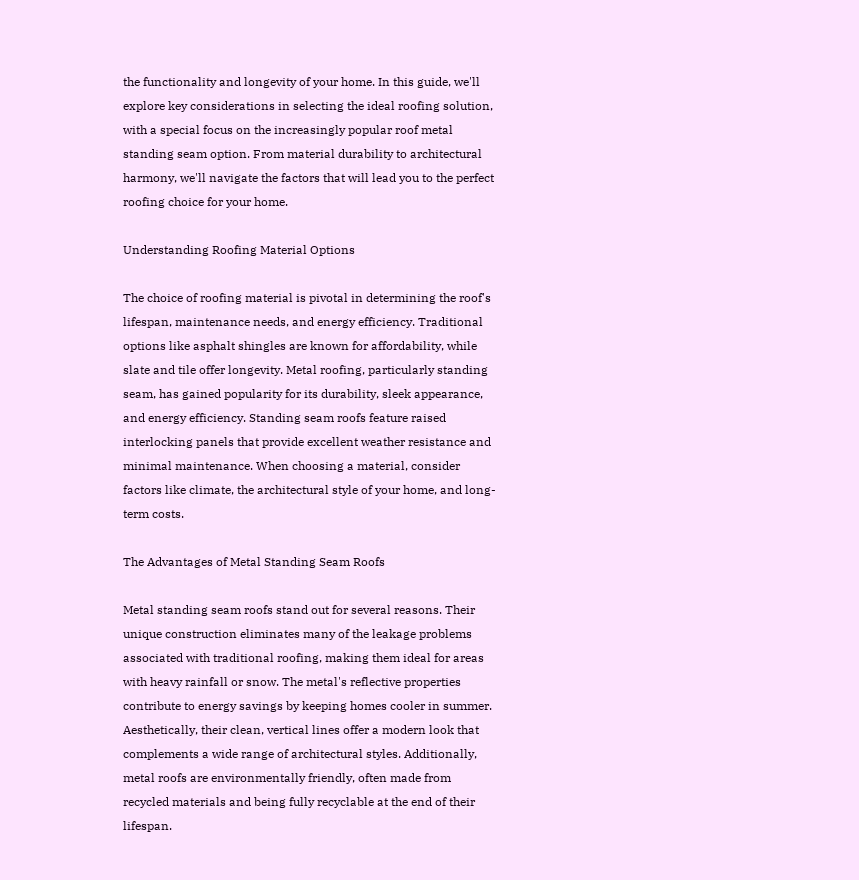the functionality and longevity of your home. In this guide, we'll explore key considerations in selecting the ideal roofing solution, with a special focus on the increasingly popular roof metal standing seam option. From material durability to architectural harmony, we'll navigate the factors that will lead you to the perfect roofing choice for your home.

Understanding Roofing Material Options

The choice of roofing material is pivotal in determining the roof's lifespan, maintenance needs, and energy efficiency. Traditional options like asphalt shingles are known for affordability, while slate and tile offer longevity. Metal roofing, particularly standing seam, has gained popularity for its durability, sleek appearance, and energy efficiency. Standing seam roofs feature raised interlocking panels that provide excellent weather resistance and minimal maintenance. When choosing a material, consider factors like climate, the architectural style of your home, and long-term costs.

The Advantages of Metal Standing Seam Roofs

Metal standing seam roofs stand out for several reasons. Their unique construction eliminates many of the leakage problems associated with traditional roofing, making them ideal for areas with heavy rainfall or snow. The metal's reflective properties contribute to energy savings by keeping homes cooler in summer. Aesthetically, their clean, vertical lines offer a modern look that complements a wide range of architectural styles. Additionally, metal roofs are environmentally friendly, often made from recycled materials and being fully recyclable at the end of their lifespan.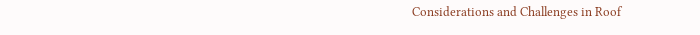Considerations and Challenges in Roof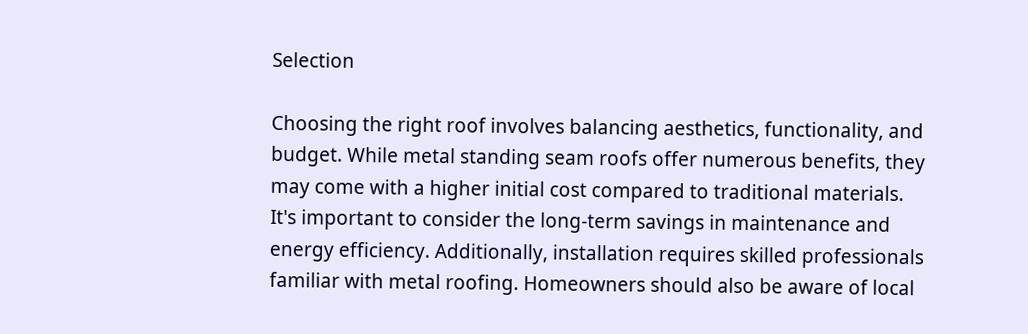Selection

Choosing the right roof involves balancing aesthetics, functionality, and budget. While metal standing seam roofs offer numerous benefits, they may come with a higher initial cost compared to traditional materials. It's important to consider the long-term savings in maintenance and energy efficiency. Additionally, installation requires skilled professionals familiar with metal roofing. Homeowners should also be aware of local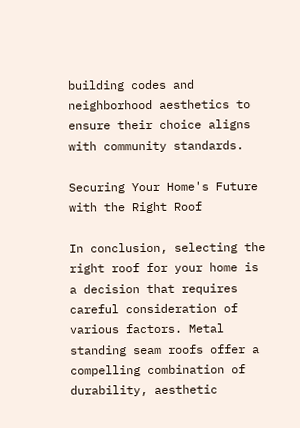building codes and neighborhood aesthetics to ensure their choice aligns with community standards.

Securing Your Home's Future with the Right Roof

In conclusion, selecting the right roof for your home is a decision that requires careful consideration of various factors. Metal standing seam roofs offer a compelling combination of durability, aesthetic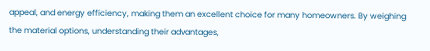appeal, and energy efficiency, making them an excellent choice for many homeowners. By weighing the material options, understanding their advantages,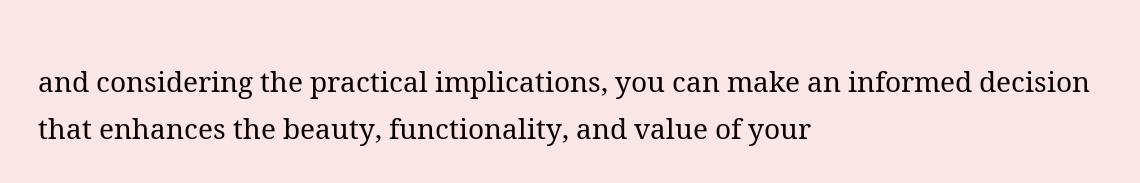and considering the practical implications, you can make an informed decision that enhances the beauty, functionality, and value of your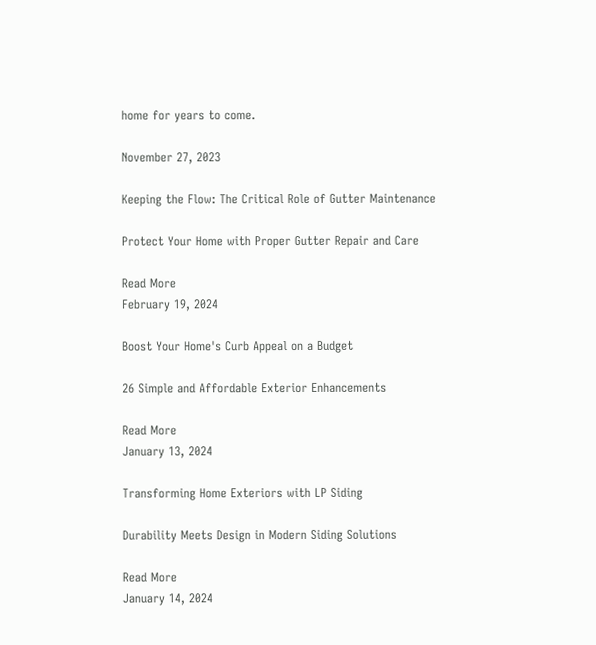home for years to come.

November 27, 2023

Keeping the Flow: The Critical Role of Gutter Maintenance

Protect Your Home with Proper Gutter Repair and Care

Read More
February 19, 2024

Boost Your Home's Curb Appeal on a Budget

26 Simple and Affordable Exterior Enhancements

Read More
January 13, 2024

Transforming Home Exteriors with LP Siding

Durability Meets Design in Modern Siding Solutions

Read More
January 14, 2024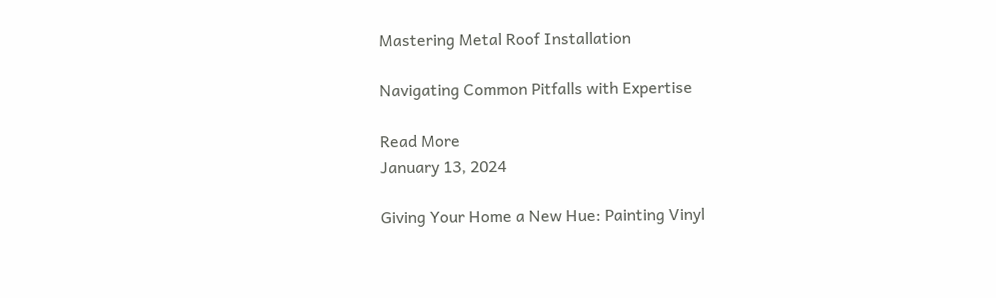Mastering Metal Roof Installation

Navigating Common Pitfalls with Expertise

Read More
January 13, 2024

Giving Your Home a New Hue: Painting Vinyl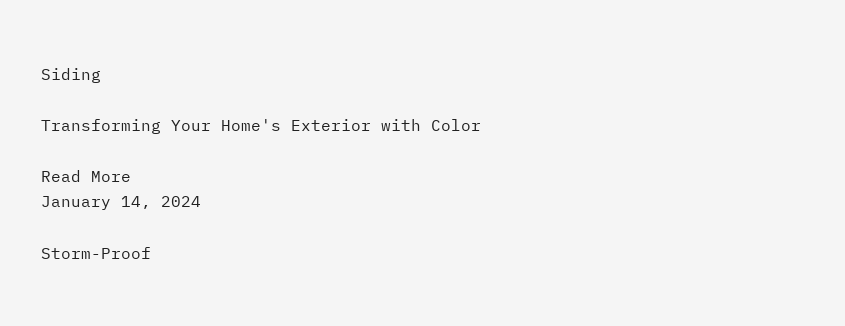Siding

Transforming Your Home's Exterior with Color

Read More
January 14, 2024

Storm-Proof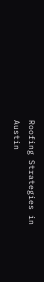Roofing Strategies in Austin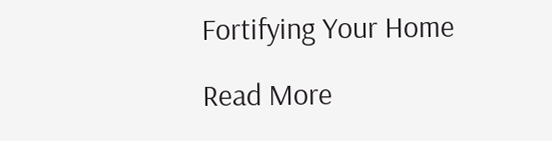Fortifying Your Home

Read More